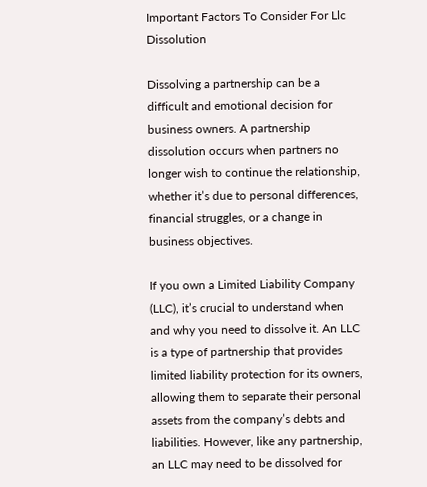Important Factors To Consider For Llc Dissolution

Dissolving a partnership can be a difficult and emotional decision for business owners. A partnership dissolution occurs when partners no longer wish to continue the relationship, whether it’s due to personal differences, financial struggles, or a change in business objectives.

If you own a Limited Liability Company (LLC), it’s crucial to understand when and why you need to dissolve it. An LLC is a type of partnership that provides limited liability protection for its owners, allowing them to separate their personal assets from the company’s debts and liabilities. However, like any partnership, an LLC may need to be dissolved for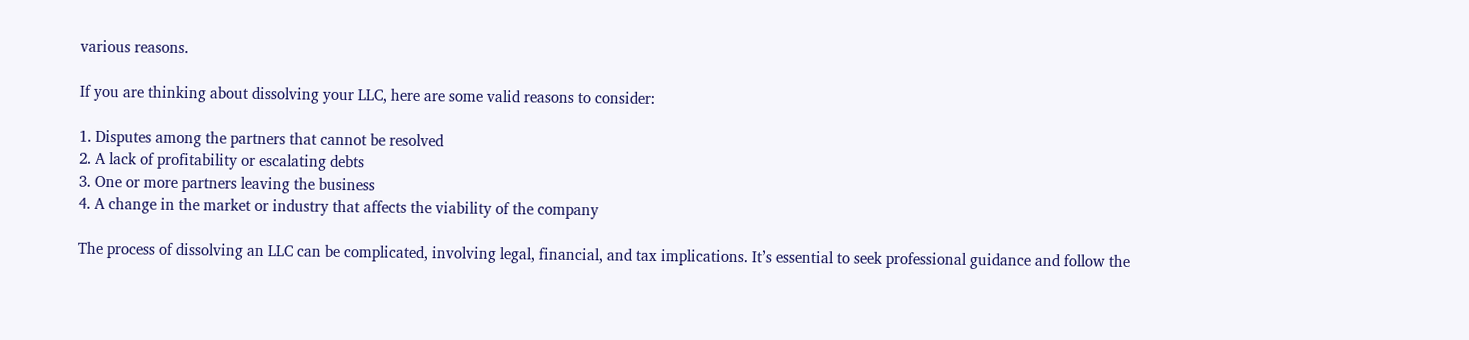various reasons.

If you are thinking about dissolving your LLC, here are some valid reasons to consider:

1. Disputes among the partners that cannot be resolved
2. A lack of profitability or escalating debts
3. One or more partners leaving the business
4. A change in the market or industry that affects the viability of the company

The process of dissolving an LLC can be complicated, involving legal, financial, and tax implications. It’s essential to seek professional guidance and follow the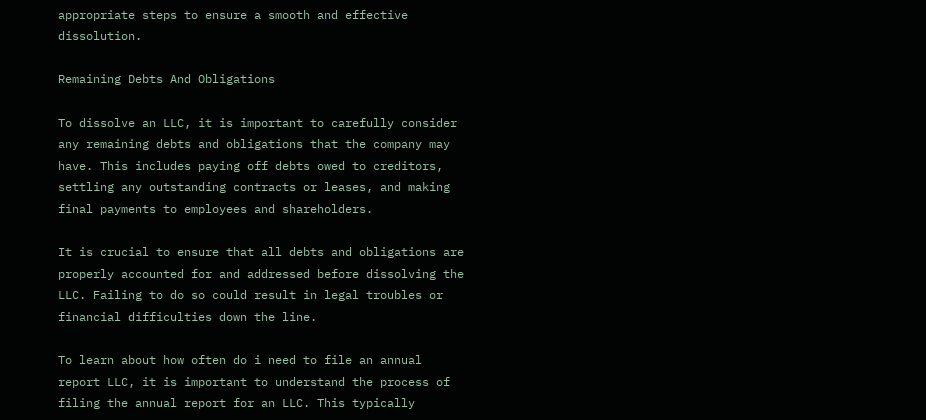appropriate steps to ensure a smooth and effective dissolution.

Remaining Debts And Obligations

To dissolve an LLC, it is important to carefully consider any remaining debts and obligations that the company may have. This includes paying off debts owed to creditors, settling any outstanding contracts or leases, and making final payments to employees and shareholders.

It is crucial to ensure that all debts and obligations are properly accounted for and addressed before dissolving the LLC. Failing to do so could result in legal troubles or financial difficulties down the line.

To learn about how often do i need to file an annual report LLC, it is important to understand the process of filing the annual report for an LLC. This typically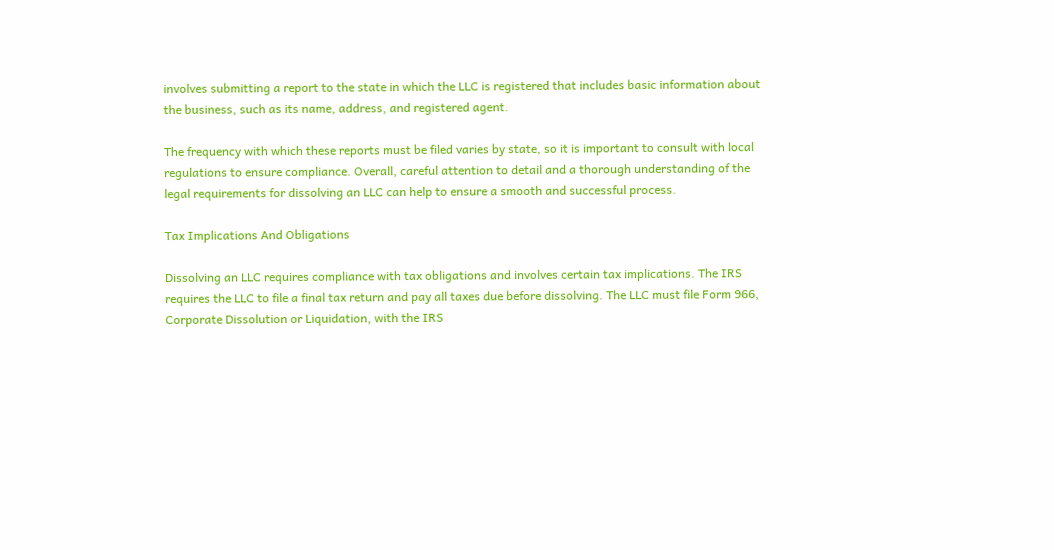involves submitting a report to the state in which the LLC is registered that includes basic information about the business, such as its name, address, and registered agent.

The frequency with which these reports must be filed varies by state, so it is important to consult with local regulations to ensure compliance. Overall, careful attention to detail and a thorough understanding of the legal requirements for dissolving an LLC can help to ensure a smooth and successful process.

Tax Implications And Obligations

Dissolving an LLC requires compliance with tax obligations and involves certain tax implications. The IRS requires the LLC to file a final tax return and pay all taxes due before dissolving. The LLC must file Form 966, Corporate Dissolution or Liquidation, with the IRS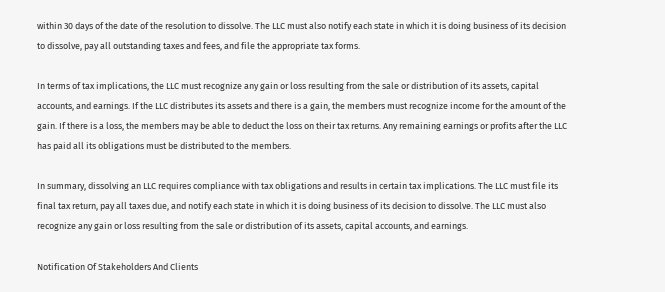within 30 days of the date of the resolution to dissolve. The LLC must also notify each state in which it is doing business of its decision to dissolve, pay all outstanding taxes and fees, and file the appropriate tax forms.

In terms of tax implications, the LLC must recognize any gain or loss resulting from the sale or distribution of its assets, capital accounts, and earnings. If the LLC distributes its assets and there is a gain, the members must recognize income for the amount of the gain. If there is a loss, the members may be able to deduct the loss on their tax returns. Any remaining earnings or profits after the LLC has paid all its obligations must be distributed to the members.

In summary, dissolving an LLC requires compliance with tax obligations and results in certain tax implications. The LLC must file its final tax return, pay all taxes due, and notify each state in which it is doing business of its decision to dissolve. The LLC must also recognize any gain or loss resulting from the sale or distribution of its assets, capital accounts, and earnings.

Notification Of Stakeholders And Clients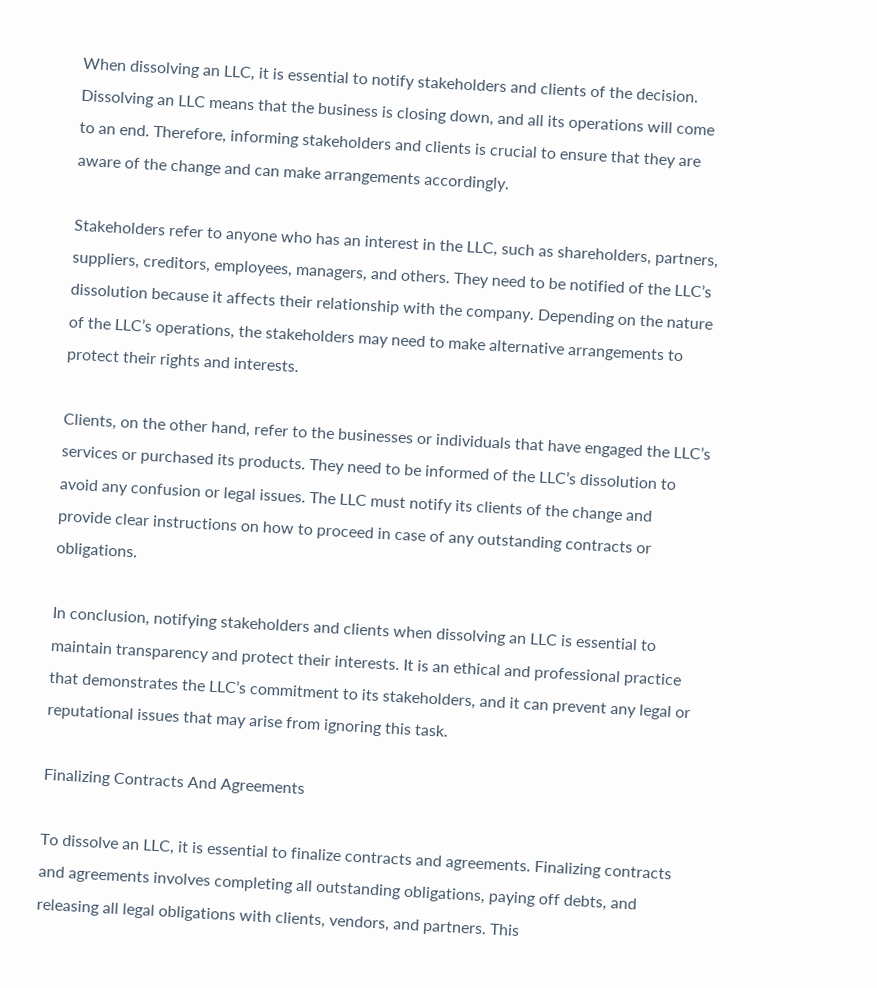When dissolving an LLC, it is essential to notify stakeholders and clients of the decision. Dissolving an LLC means that the business is closing down, and all its operations will come to an end. Therefore, informing stakeholders and clients is crucial to ensure that they are aware of the change and can make arrangements accordingly.

Stakeholders refer to anyone who has an interest in the LLC, such as shareholders, partners, suppliers, creditors, employees, managers, and others. They need to be notified of the LLC’s dissolution because it affects their relationship with the company. Depending on the nature of the LLC’s operations, the stakeholders may need to make alternative arrangements to protect their rights and interests.

Clients, on the other hand, refer to the businesses or individuals that have engaged the LLC’s services or purchased its products. They need to be informed of the LLC’s dissolution to avoid any confusion or legal issues. The LLC must notify its clients of the change and provide clear instructions on how to proceed in case of any outstanding contracts or obligations.

In conclusion, notifying stakeholders and clients when dissolving an LLC is essential to maintain transparency and protect their interests. It is an ethical and professional practice that demonstrates the LLC’s commitment to its stakeholders, and it can prevent any legal or reputational issues that may arise from ignoring this task.

Finalizing Contracts And Agreements

To dissolve an LLC, it is essential to finalize contracts and agreements. Finalizing contracts and agreements involves completing all outstanding obligations, paying off debts, and releasing all legal obligations with clients, vendors, and partners. This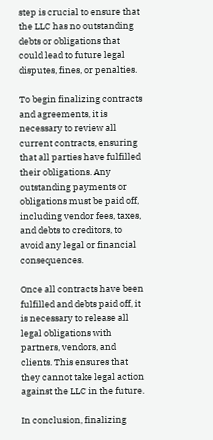step is crucial to ensure that the LLC has no outstanding debts or obligations that could lead to future legal disputes, fines, or penalties.

To begin finalizing contracts and agreements, it is necessary to review all current contracts, ensuring that all parties have fulfilled their obligations. Any outstanding payments or obligations must be paid off, including vendor fees, taxes, and debts to creditors, to avoid any legal or financial consequences.

Once all contracts have been fulfilled and debts paid off, it is necessary to release all legal obligations with partners, vendors, and clients. This ensures that they cannot take legal action against the LLC in the future.

In conclusion, finalizing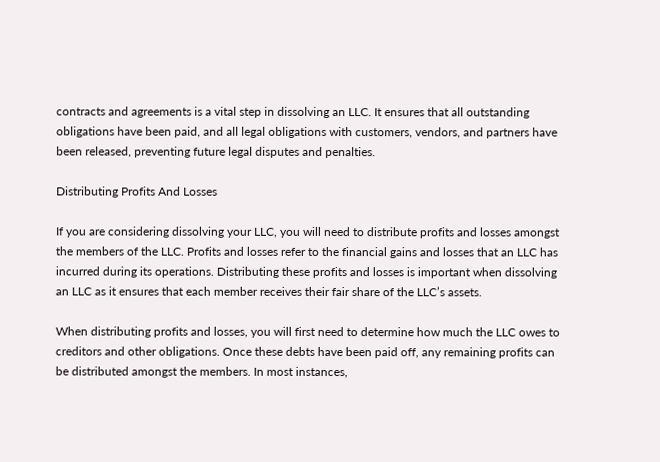contracts and agreements is a vital step in dissolving an LLC. It ensures that all outstanding obligations have been paid, and all legal obligations with customers, vendors, and partners have been released, preventing future legal disputes and penalties.

Distributing Profits And Losses

If you are considering dissolving your LLC, you will need to distribute profits and losses amongst the members of the LLC. Profits and losses refer to the financial gains and losses that an LLC has incurred during its operations. Distributing these profits and losses is important when dissolving an LLC as it ensures that each member receives their fair share of the LLC’s assets.

When distributing profits and losses, you will first need to determine how much the LLC owes to creditors and other obligations. Once these debts have been paid off, any remaining profits can be distributed amongst the members. In most instances,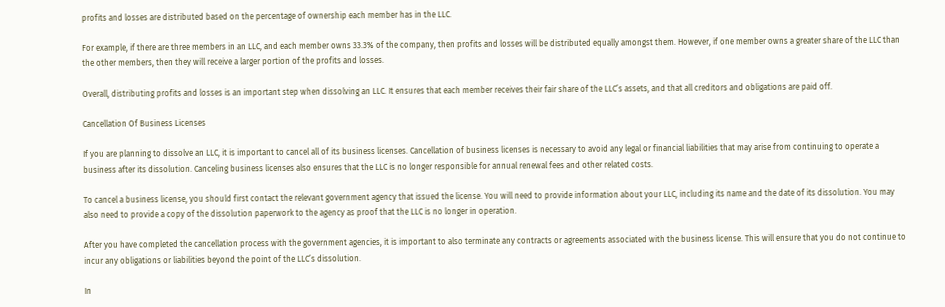profits and losses are distributed based on the percentage of ownership each member has in the LLC.

For example, if there are three members in an LLC, and each member owns 33.3% of the company, then profits and losses will be distributed equally amongst them. However, if one member owns a greater share of the LLC than the other members, then they will receive a larger portion of the profits and losses.

Overall, distributing profits and losses is an important step when dissolving an LLC. It ensures that each member receives their fair share of the LLC’s assets, and that all creditors and obligations are paid off.

Cancellation Of Business Licenses

If you are planning to dissolve an LLC, it is important to cancel all of its business licenses. Cancellation of business licenses is necessary to avoid any legal or financial liabilities that may arise from continuing to operate a business after its dissolution. Canceling business licenses also ensures that the LLC is no longer responsible for annual renewal fees and other related costs.

To cancel a business license, you should first contact the relevant government agency that issued the license. You will need to provide information about your LLC, including its name and the date of its dissolution. You may also need to provide a copy of the dissolution paperwork to the agency as proof that the LLC is no longer in operation.

After you have completed the cancellation process with the government agencies, it is important to also terminate any contracts or agreements associated with the business license. This will ensure that you do not continue to incur any obligations or liabilities beyond the point of the LLC’s dissolution.

In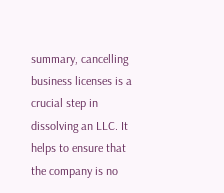summary, cancelling business licenses is a crucial step in dissolving an LLC. It helps to ensure that the company is no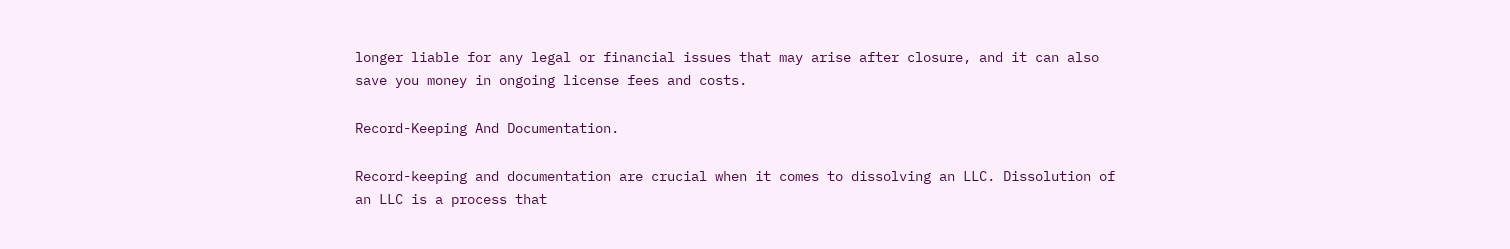longer liable for any legal or financial issues that may arise after closure, and it can also save you money in ongoing license fees and costs.

Record-Keeping And Documentation.

Record-keeping and documentation are crucial when it comes to dissolving an LLC. Dissolution of an LLC is a process that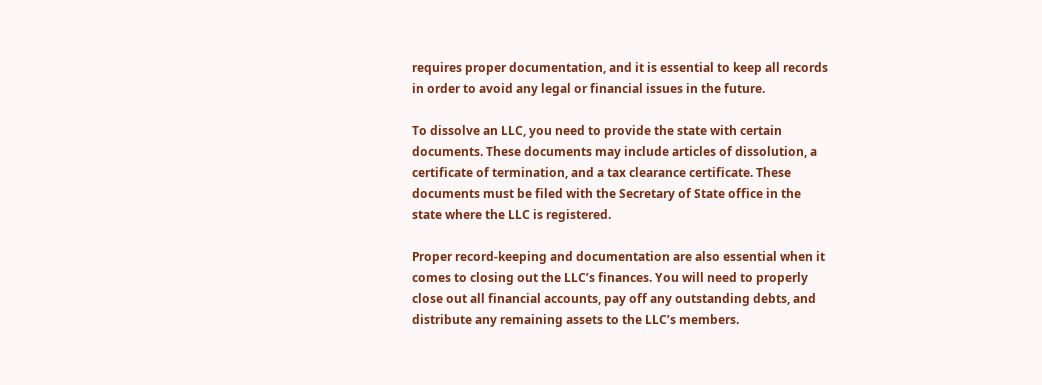requires proper documentation, and it is essential to keep all records in order to avoid any legal or financial issues in the future.

To dissolve an LLC, you need to provide the state with certain documents. These documents may include articles of dissolution, a certificate of termination, and a tax clearance certificate. These documents must be filed with the Secretary of State office in the state where the LLC is registered.

Proper record-keeping and documentation are also essential when it comes to closing out the LLC’s finances. You will need to properly close out all financial accounts, pay off any outstanding debts, and distribute any remaining assets to the LLC’s members.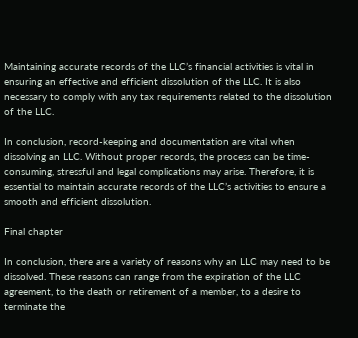Maintaining accurate records of the LLC’s financial activities is vital in ensuring an effective and efficient dissolution of the LLC. It is also necessary to comply with any tax requirements related to the dissolution of the LLC.

In conclusion, record-keeping and documentation are vital when dissolving an LLC. Without proper records, the process can be time-consuming, stressful and legal complications may arise. Therefore, it is essential to maintain accurate records of the LLC’s activities to ensure a smooth and efficient dissolution.

Final chapter

In conclusion, there are a variety of reasons why an LLC may need to be dissolved. These reasons can range from the expiration of the LLC agreement, to the death or retirement of a member, to a desire to terminate the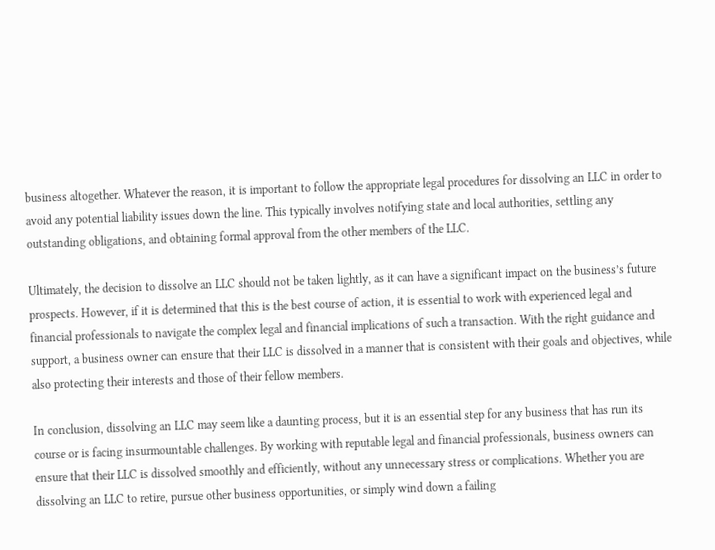business altogether. Whatever the reason, it is important to follow the appropriate legal procedures for dissolving an LLC in order to avoid any potential liability issues down the line. This typically involves notifying state and local authorities, settling any outstanding obligations, and obtaining formal approval from the other members of the LLC.

Ultimately, the decision to dissolve an LLC should not be taken lightly, as it can have a significant impact on the business’s future prospects. However, if it is determined that this is the best course of action, it is essential to work with experienced legal and financial professionals to navigate the complex legal and financial implications of such a transaction. With the right guidance and support, a business owner can ensure that their LLC is dissolved in a manner that is consistent with their goals and objectives, while also protecting their interests and those of their fellow members.

In conclusion, dissolving an LLC may seem like a daunting process, but it is an essential step for any business that has run its course or is facing insurmountable challenges. By working with reputable legal and financial professionals, business owners can ensure that their LLC is dissolved smoothly and efficiently, without any unnecessary stress or complications. Whether you are dissolving an LLC to retire, pursue other business opportunities, or simply wind down a failing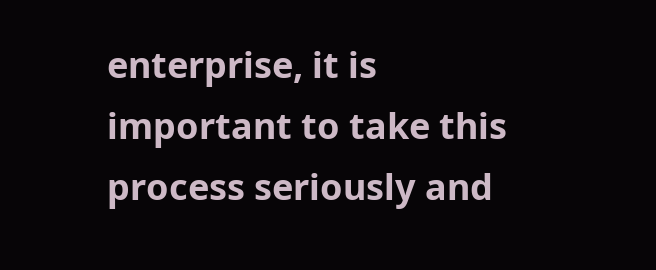enterprise, it is important to take this process seriously and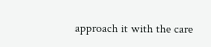approach it with the care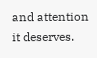and attention it deserves.